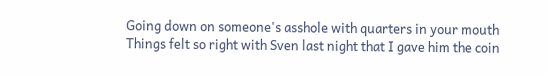Going down on someone's asshole with quarters in your mouth
Things felt so right with Sven last night that I gave him the coin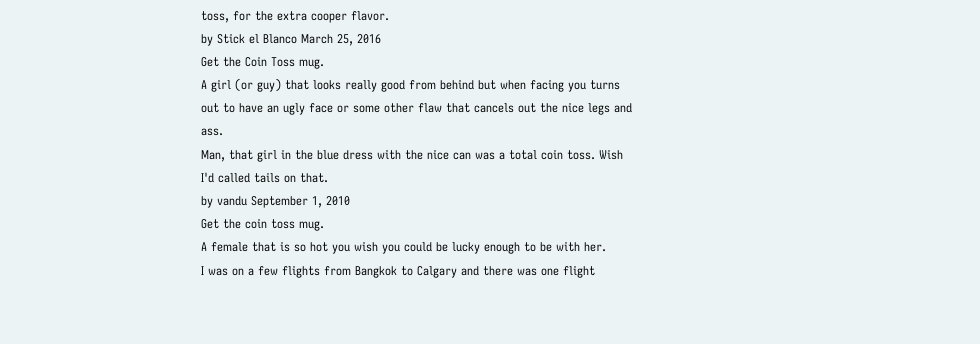toss, for the extra cooper flavor.
by Stick el Blanco March 25, 2016
Get the Coin Toss mug.
A girl (or guy) that looks really good from behind but when facing you turns out to have an ugly face or some other flaw that cancels out the nice legs and ass.
Man, that girl in the blue dress with the nice can was a total coin toss. Wish I'd called tails on that.
by vandu September 1, 2010
Get the coin toss mug.
A female that is so hot you wish you could be lucky enough to be with her.
I was on a few flights from Bangkok to Calgary and there was one flight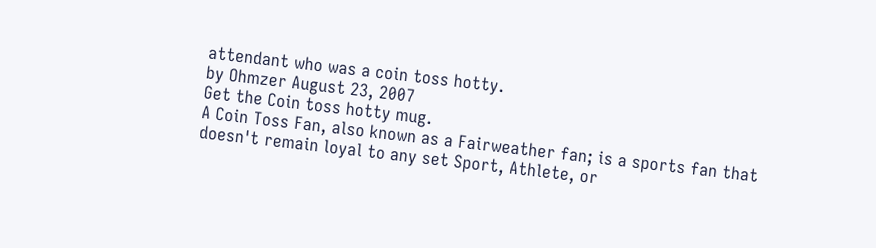attendant who was a coin toss hotty.
by Ohmzer August 23, 2007
Get the Coin toss hotty mug.
A Coin Toss Fan, also known as a Fairweather fan; is a sports fan that doesn't remain loyal to any set Sport, Athlete, or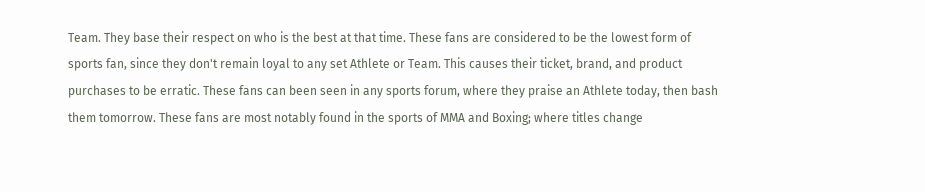Team. They base their respect on who is the best at that time. These fans are considered to be the lowest form of sports fan, since they don't remain loyal to any set Athlete or Team. This causes their ticket, brand, and product purchases to be erratic. These fans can been seen in any sports forum, where they praise an Athlete today, then bash them tomorrow. These fans are most notably found in the sports of MMA and Boxing; where titles change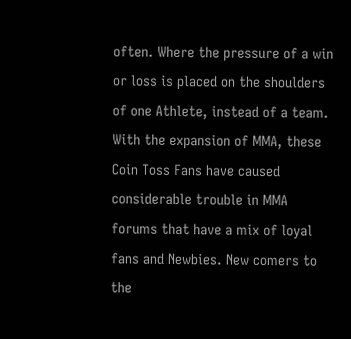often. Where the pressure of a win or loss is placed on the shoulders of one Athlete, instead of a team. With the expansion of MMA, these Coin Toss Fans have caused considerable trouble in MMA forums that have a mix of loyal fans and Newbies. New comers to the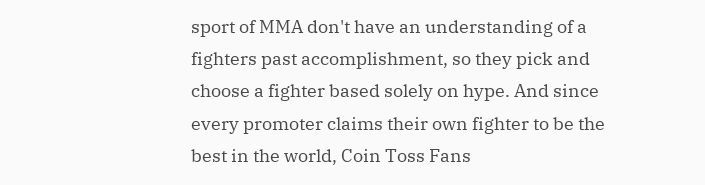sport of MMA don't have an understanding of a fighters past accomplishment, so they pick and choose a fighter based solely on hype. And since every promoter claims their own fighter to be the best in the world, Coin Toss Fans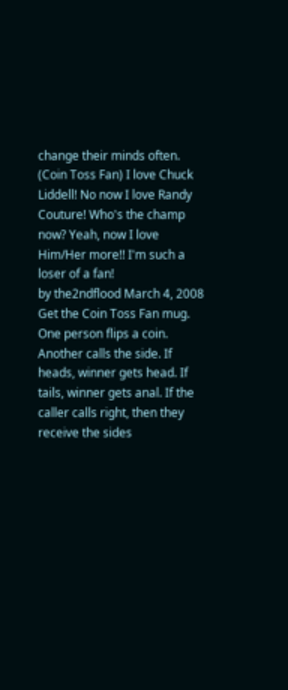change their minds often.
(Coin Toss Fan) I love Chuck Liddell! No now I love Randy Couture! Who's the champ now? Yeah, now I love Him/Her more!! I'm such a loser of a fan!
by the2ndflood March 4, 2008
Get the Coin Toss Fan mug.
One person flips a coin. Another calls the side. If heads, winner gets head. If tails, winner gets anal. If the caller calls right, then they receive the sides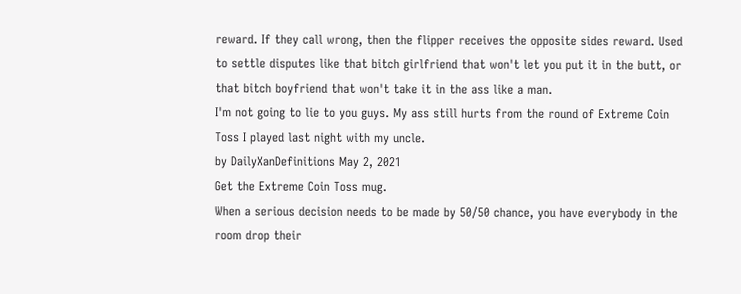reward. If they call wrong, then the flipper receives the opposite sides reward. Used to settle disputes like that bitch girlfriend that won't let you put it in the butt, or that bitch boyfriend that won't take it in the ass like a man.
I'm not going to lie to you guys. My ass still hurts from the round of Extreme Coin Toss I played last night with my uncle.
by DailyXanDefinitions May 2, 2021
Get the Extreme Coin Toss mug.
When a serious decision needs to be made by 50/50 chance, you have everybody in the room drop their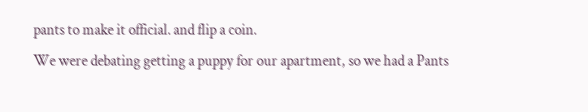pants to make it official. and flip a coin.
We were debating getting a puppy for our apartment, so we had a Pants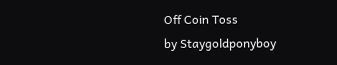Off Coin Toss
by Staygoldponyboy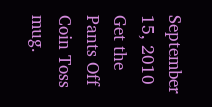September 15, 2010
Get the Pants Off Coin Toss mug.